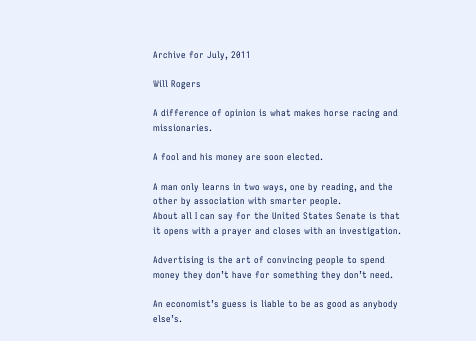Archive for July, 2011

Will Rogers

A difference of opinion is what makes horse racing and missionaries.

A fool and his money are soon elected.

A man only learns in two ways, one by reading, and the other by association with smarter people.
About all I can say for the United States Senate is that it opens with a prayer and closes with an investigation.

Advertising is the art of convincing people to spend money they don’t have for something they don’t need.

An economist’s guess is liable to be as good as anybody else’s.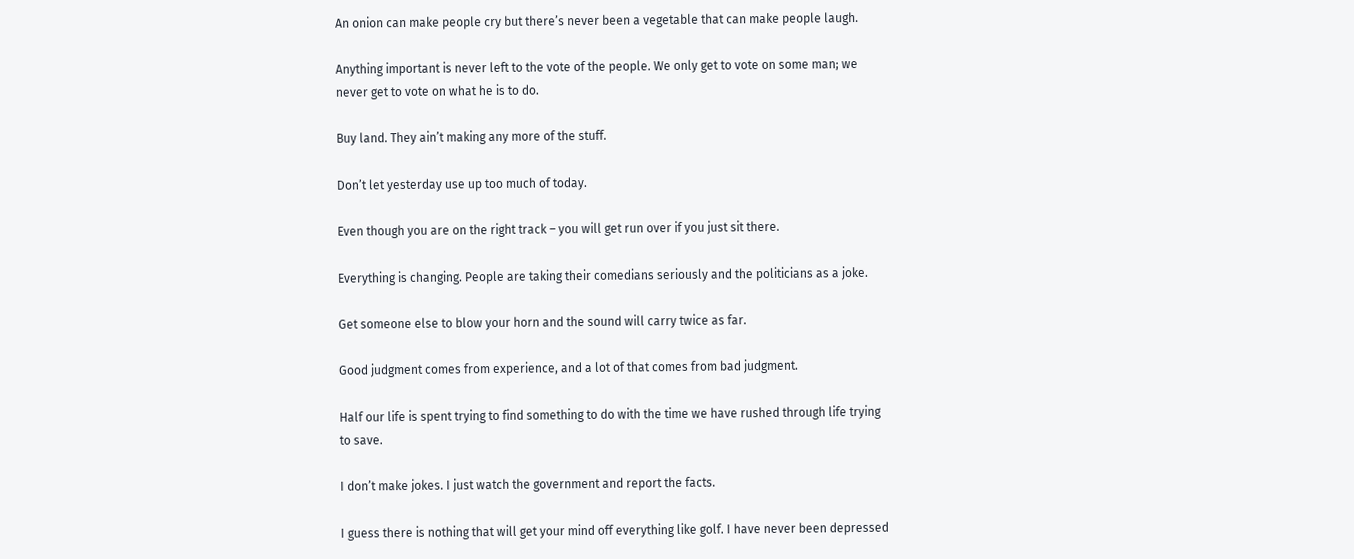An onion can make people cry but there’s never been a vegetable that can make people laugh.

Anything important is never left to the vote of the people. We only get to vote on some man; we never get to vote on what he is to do.

Buy land. They ain’t making any more of the stuff.

Don’t let yesterday use up too much of today.

Even though you are on the right track – you will get run over if you just sit there.

Everything is changing. People are taking their comedians seriously and the politicians as a joke.

Get someone else to blow your horn and the sound will carry twice as far.

Good judgment comes from experience, and a lot of that comes from bad judgment.

Half our life is spent trying to find something to do with the time we have rushed through life trying to save.

I don’t make jokes. I just watch the government and report the facts.

I guess there is nothing that will get your mind off everything like golf. I have never been depressed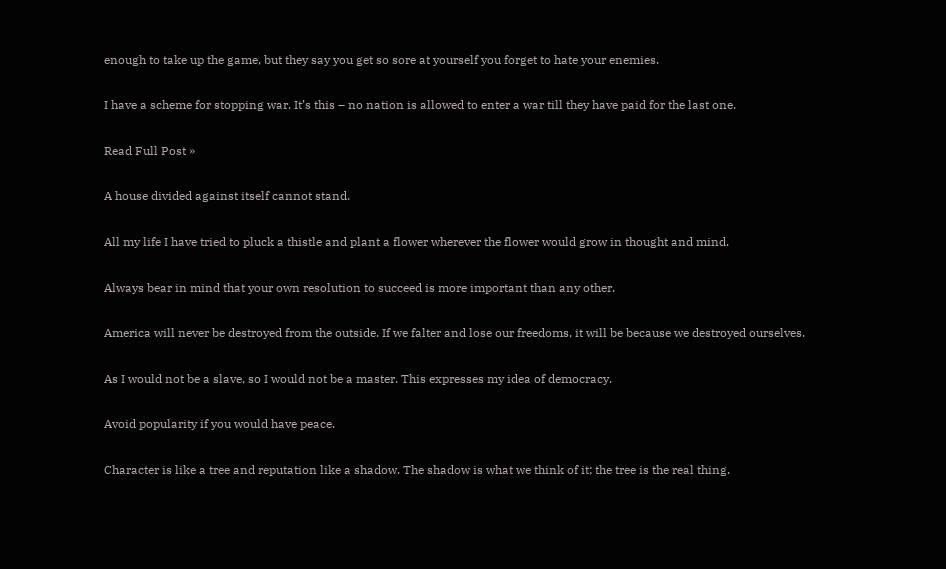enough to take up the game, but they say you get so sore at yourself you forget to hate your enemies.

I have a scheme for stopping war. It’s this – no nation is allowed to enter a war till they have paid for the last one.

Read Full Post »

A house divided against itself cannot stand.

All my life I have tried to pluck a thistle and plant a flower wherever the flower would grow in thought and mind.

Always bear in mind that your own resolution to succeed is more important than any other.

America will never be destroyed from the outside. If we falter and lose our freedoms, it will be because we destroyed ourselves.

As I would not be a slave, so I would not be a master. This expresses my idea of democracy.

Avoid popularity if you would have peace.

Character is like a tree and reputation like a shadow. The shadow is what we think of it; the tree is the real thing.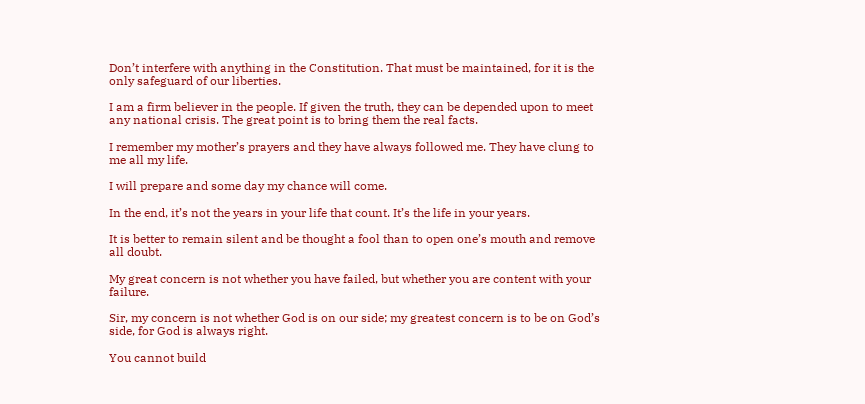Don’t interfere with anything in the Constitution. That must be maintained, for it is the only safeguard of our liberties.

I am a firm believer in the people. If given the truth, they can be depended upon to meet any national crisis. The great point is to bring them the real facts.

I remember my mother’s prayers and they have always followed me. They have clung to me all my life.

I will prepare and some day my chance will come.

In the end, it’s not the years in your life that count. It’s the life in your years.

It is better to remain silent and be thought a fool than to open one’s mouth and remove all doubt.

My great concern is not whether you have failed, but whether you are content with your failure.

Sir, my concern is not whether God is on our side; my greatest concern is to be on God’s side, for God is always right.

You cannot build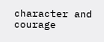character and courage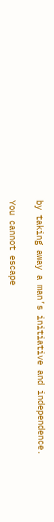by taking away a man’s initiative and independence.

You cannot escape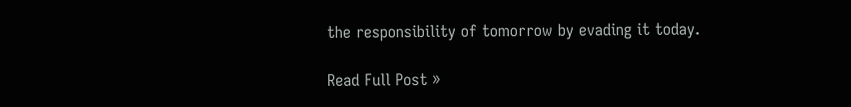the responsibility of tomorrow by evading it today.

Read Full Post »